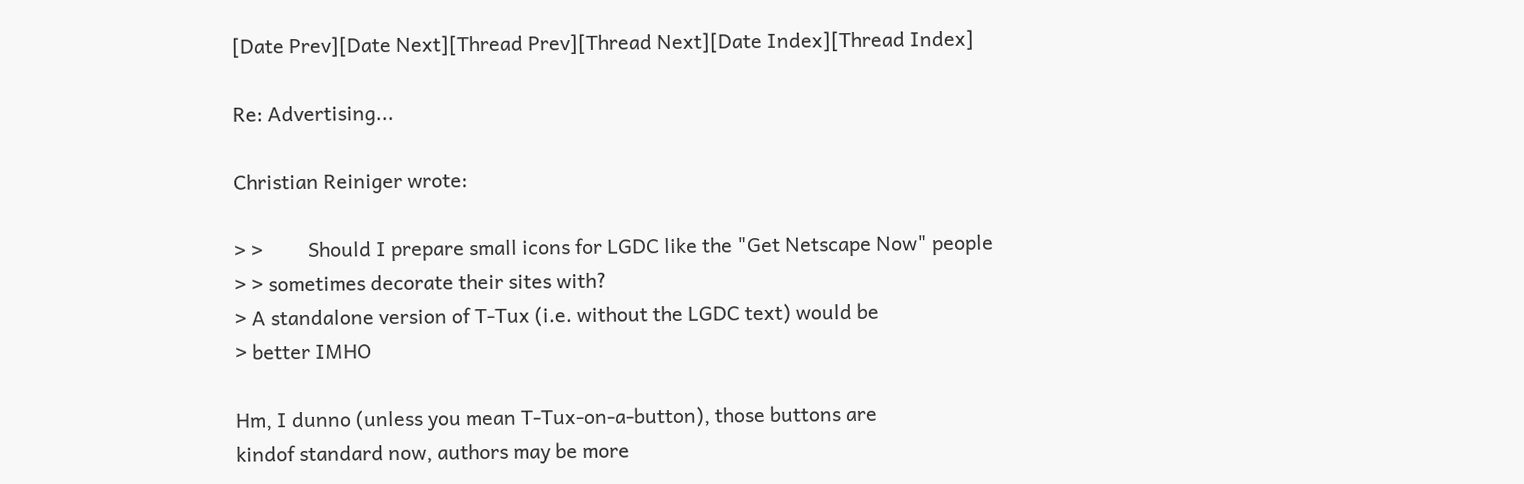[Date Prev][Date Next][Thread Prev][Thread Next][Date Index][Thread Index]

Re: Advertising...

Christian Reiniger wrote:

> >         Should I prepare small icons for LGDC like the "Get Netscape Now" people
> > sometimes decorate their sites with?
> A standalone version of T-Tux (i.e. without the LGDC text) would be
> better IMHO

Hm, I dunno (unless you mean T-Tux-on-a-button), those buttons are
kindof standard now, authors may be more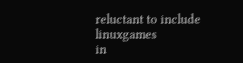reluctant to include linuxgames
in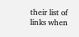their list of links when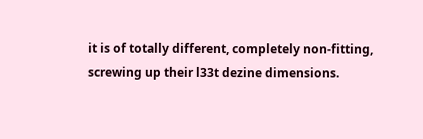it is of totally different, completely non-fitting,
screwing up their l33t dezine dimensions.